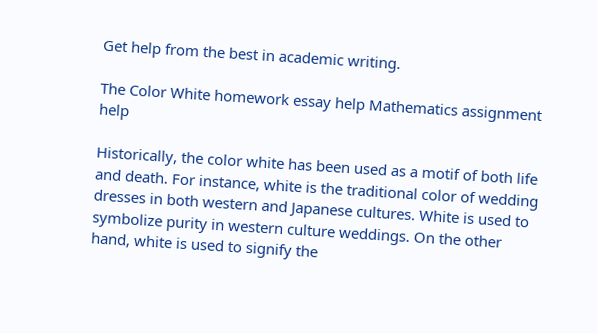Get help from the best in academic writing.

The Color White homework essay help Mathematics assignment help

Historically, the color white has been used as a motif of both life and death. For instance, white is the traditional color of wedding dresses in both western and Japanese cultures. White is used to symbolize purity in western culture weddings. On the other hand, white is used to signify the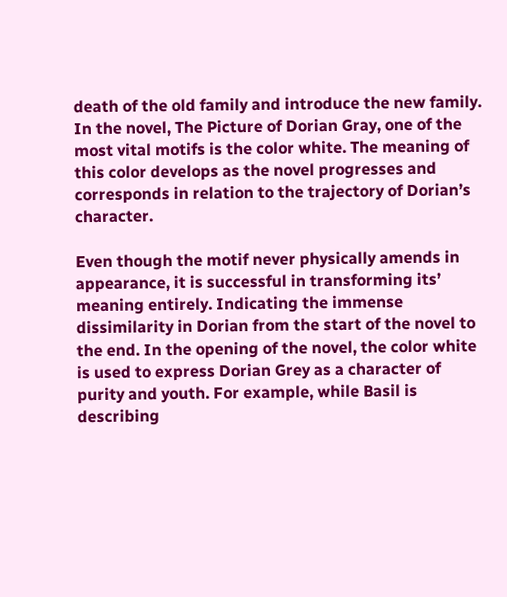death of the old family and introduce the new family. In the novel, The Picture of Dorian Gray, one of the most vital motifs is the color white. The meaning of this color develops as the novel progresses and corresponds in relation to the trajectory of Dorian’s character.

Even though the motif never physically amends in appearance, it is successful in transforming its’ meaning entirely. Indicating the immense dissimilarity in Dorian from the start of the novel to the end. In the opening of the novel, the color white is used to express Dorian Grey as a character of purity and youth. For example, while Basil is describing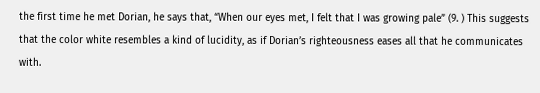the first time he met Dorian, he says that, “When our eyes met, I felt that I was growing pale” (9. ) This suggests that the color white resembles a kind of lucidity, as if Dorian’s righteousness eases all that he communicates with.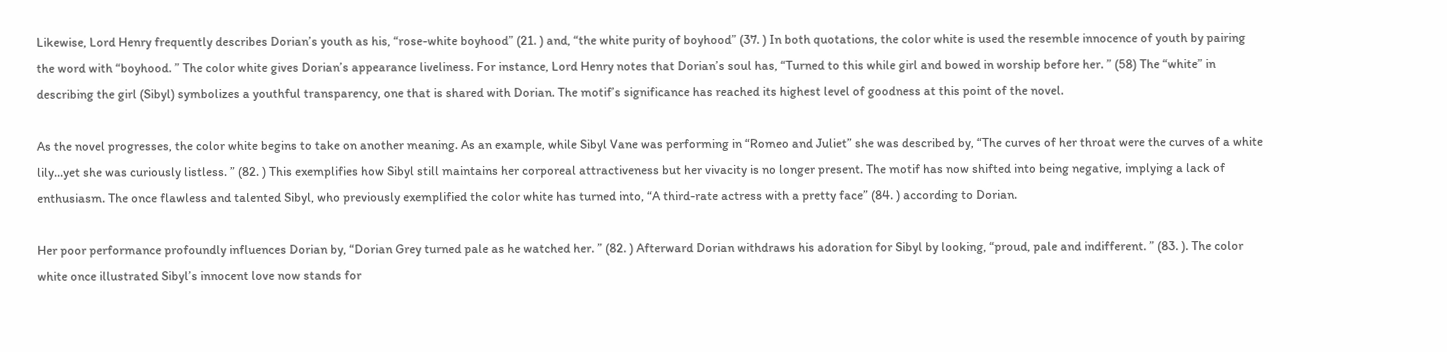Likewise, Lord Henry frequently describes Dorian’s youth as his, “rose-white boyhood” (21. ) and, “the white purity of boyhood” (37. ) In both quotations, the color white is used the resemble innocence of youth by pairing the word with “boyhood. ” The color white gives Dorian’s appearance liveliness. For instance, Lord Henry notes that Dorian’s soul has, “Turned to this while girl and bowed in worship before her. ” (58) The “white” in describing the girl (Sibyl) symbolizes a youthful transparency, one that is shared with Dorian. The motif’s significance has reached its highest level of goodness at this point of the novel.

As the novel progresses, the color white begins to take on another meaning. As an example, while Sibyl Vane was performing in “Romeo and Juliet” she was described by, “The curves of her throat were the curves of a white lily…yet she was curiously listless. ” (82. ) This exemplifies how Sibyl still maintains her corporeal attractiveness but her vivacity is no longer present. The motif has now shifted into being negative, implying a lack of enthusiasm. The once flawless and talented Sibyl, who previously exemplified the color white has turned into, “A third-rate actress with a pretty face” (84. ) according to Dorian.

Her poor performance profoundly influences Dorian by, “Dorian Grey turned pale as he watched her. ” (82. ) Afterward Dorian withdraws his adoration for Sibyl by looking, “proud, pale and indifferent. ” (83. ). The color white once illustrated Sibyl’s innocent love now stands for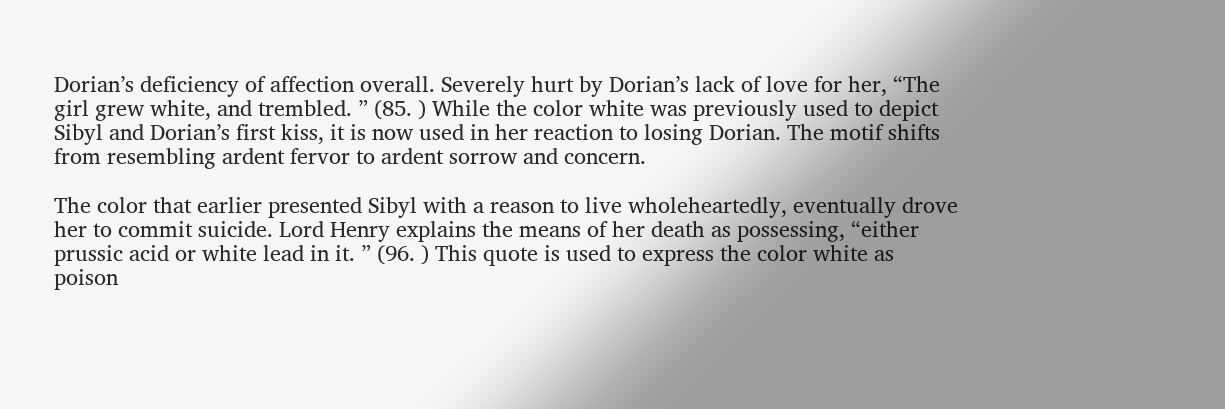Dorian’s deficiency of affection overall. Severely hurt by Dorian’s lack of love for her, “The girl grew white, and trembled. ” (85. ) While the color white was previously used to depict Sibyl and Dorian’s first kiss, it is now used in her reaction to losing Dorian. The motif shifts from resembling ardent fervor to ardent sorrow and concern.

The color that earlier presented Sibyl with a reason to live wholeheartedly, eventually drove her to commit suicide. Lord Henry explains the means of her death as possessing, “either prussic acid or white lead in it. ” (96. ) This quote is used to express the color white as poison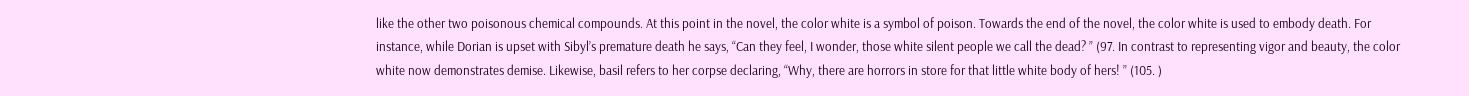like the other two poisonous chemical compounds. At this point in the novel, the color white is a symbol of poison. Towards the end of the novel, the color white is used to embody death. For instance, while Dorian is upset with Sibyl’s premature death he says, “Can they feel, I wonder, those white silent people we call the dead? ” (97. In contrast to representing vigor and beauty, the color white now demonstrates demise. Likewise, basil refers to her corpse declaring, “Why, there are horrors in store for that little white body of hers! ” (105. )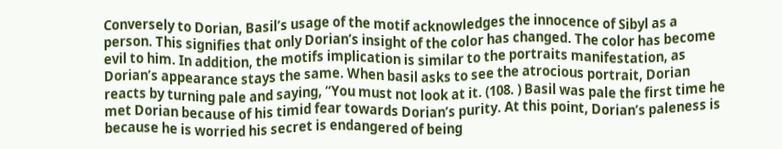Conversely to Dorian, Basil’s usage of the motif acknowledges the innocence of Sibyl as a person. This signifies that only Dorian’s insight of the color has changed. The color has become evil to him. In addition, the motifs implication is similar to the portraits manifestation, as Dorian’s appearance stays the same. When basil asks to see the atrocious portrait, Dorian reacts by turning pale and saying, “You must not look at it. (108. ) Basil was pale the first time he met Dorian because of his timid fear towards Dorian’s purity. At this point, Dorian’s paleness is because he is worried his secret is endangered of being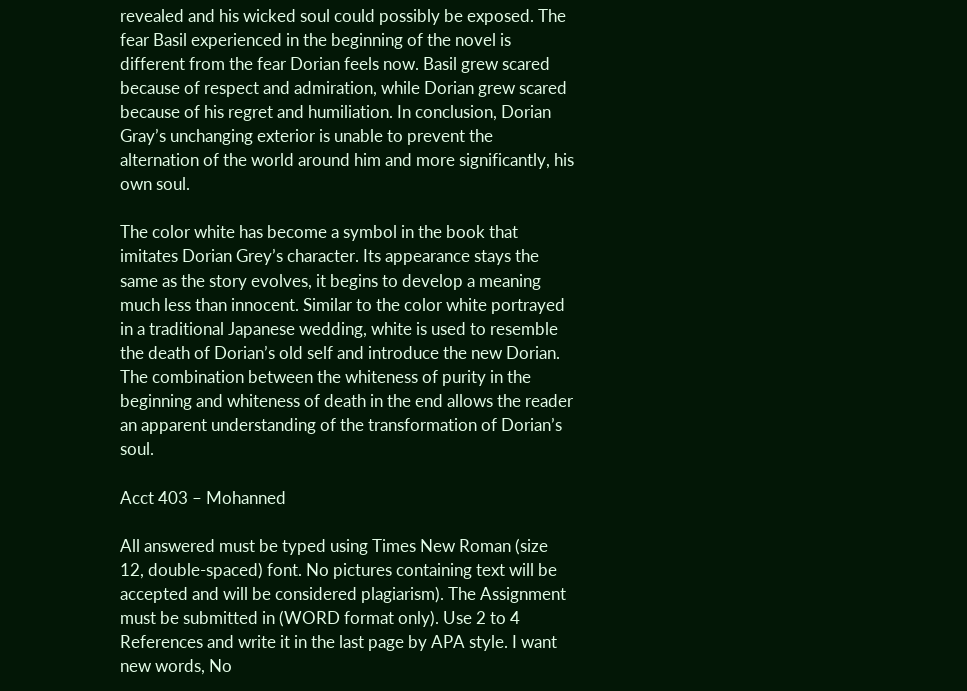revealed and his wicked soul could possibly be exposed. The fear Basil experienced in the beginning of the novel is different from the fear Dorian feels now. Basil grew scared because of respect and admiration, while Dorian grew scared because of his regret and humiliation. In conclusion, Dorian Gray’s unchanging exterior is unable to prevent the alternation of the world around him and more significantly, his own soul.

The color white has become a symbol in the book that imitates Dorian Grey’s character. Its appearance stays the same as the story evolves, it begins to develop a meaning much less than innocent. Similar to the color white portrayed in a traditional Japanese wedding, white is used to resemble the death of Dorian’s old self and introduce the new Dorian. The combination between the whiteness of purity in the beginning and whiteness of death in the end allows the reader an apparent understanding of the transformation of Dorian’s soul.

Acct 403 – Mohanned

All answered must be typed using Times New Roman (size 12, double-spaced) font. No pictures containing text will be accepted and will be considered plagiarism). The Assignment must be submitted in (WORD format only). Use 2 to 4 References and write it in the last page by APA style. I want new words, No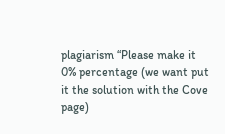plagiarism “Please make it 0% percentage (we want put it the solution with the Cove page)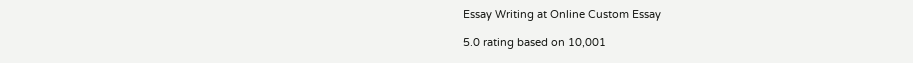Essay Writing at Online Custom Essay

5.0 rating based on 10,001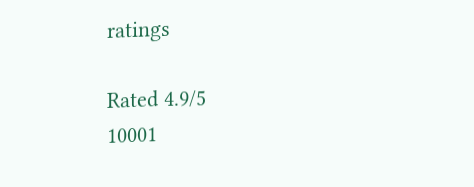ratings

Rated 4.9/5
10001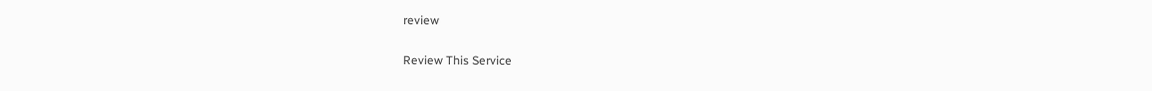review

Review This Service